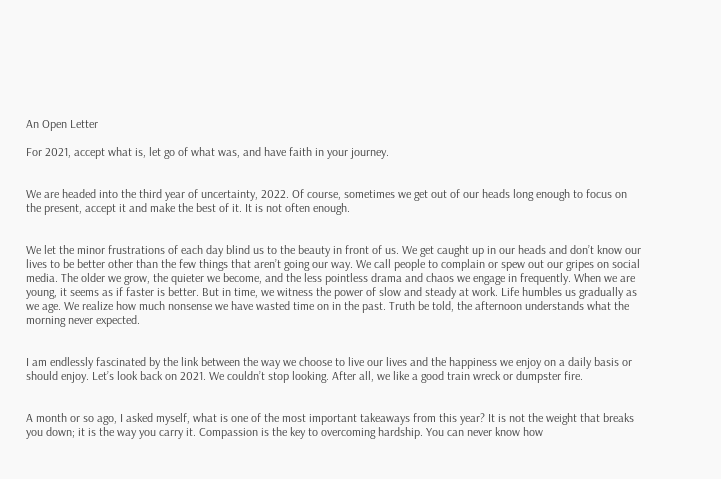An Open Letter

For 2021, accept what is, let go of what was, and have faith in your journey.


We are headed into the third year of uncertainty, 2022. Of course, sometimes we get out of our heads long enough to focus on the present, accept it and make the best of it. It is not often enough.


We let the minor frustrations of each day blind us to the beauty in front of us. We get caught up in our heads and don’t know our lives to be better other than the few things that aren’t going our way. We call people to complain or spew out our gripes on social media. The older we grow, the quieter we become, and the less pointless drama and chaos we engage in frequently. When we are young, it seems as if faster is better. But in time, we witness the power of slow and steady at work. Life humbles us gradually as we age. We realize how much nonsense we have wasted time on in the past. Truth be told, the afternoon understands what the morning never expected.


I am endlessly fascinated by the link between the way we choose to live our lives and the happiness we enjoy on a daily basis or should enjoy. Let’s look back on 2021. We couldn’t stop looking. After all, we like a good train wreck or dumpster fire.


A month or so ago, I asked myself, what is one of the most important takeaways from this year? It is not the weight that breaks you down; it is the way you carry it. Compassion is the key to overcoming hardship. You can never know how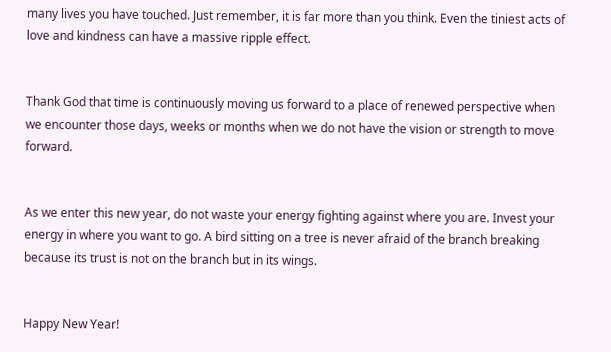many lives you have touched. Just remember, it is far more than you think. Even the tiniest acts of love and kindness can have a massive ripple effect.


Thank God that time is continuously moving us forward to a place of renewed perspective when we encounter those days, weeks or months when we do not have the vision or strength to move forward.


As we enter this new year, do not waste your energy fighting against where you are. Invest your energy in where you want to go. A bird sitting on a tree is never afraid of the branch breaking because its trust is not on the branch but in its wings.


Happy New Year!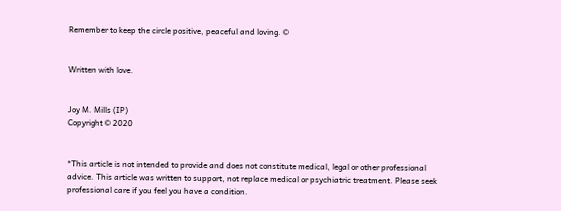Remember to keep the circle positive, peaceful and loving. ©


Written with love.


Joy M. Mills (IP)
Copyright © 2020


*This article is not intended to provide and does not constitute medical, legal or other professional advice. This article was written to support, not replace medical or psychiatric treatment. Please seek professional care if you feel you have a condition.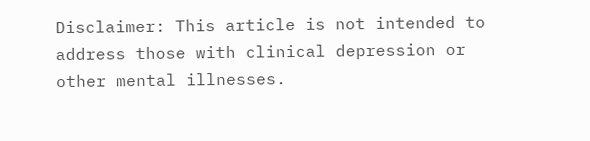Disclaimer: This article is not intended to address those with clinical depression or other mental illnesses.